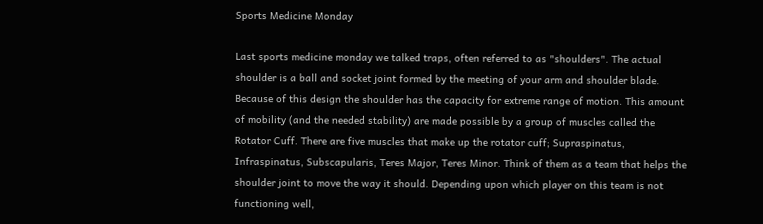Sports Medicine Monday

Last sports medicine monday we talked traps, often referred to as "shoulders". The actual shoulder is a ball and socket joint formed by the meeting of your arm and shoulder blade. Because of this design the shoulder has the capacity for extreme range of motion. This amount of mobility (and the needed stability) are made possible by a group of muscles called the Rotator Cuff. There are five muscles that make up the rotator cuff; Supraspinatus, Infraspinatus, Subscapularis, Teres Major, Teres Minor. Think of them as a team that helps the shoulder joint to move the way it should. Depending upon which player on this team is not functioning well,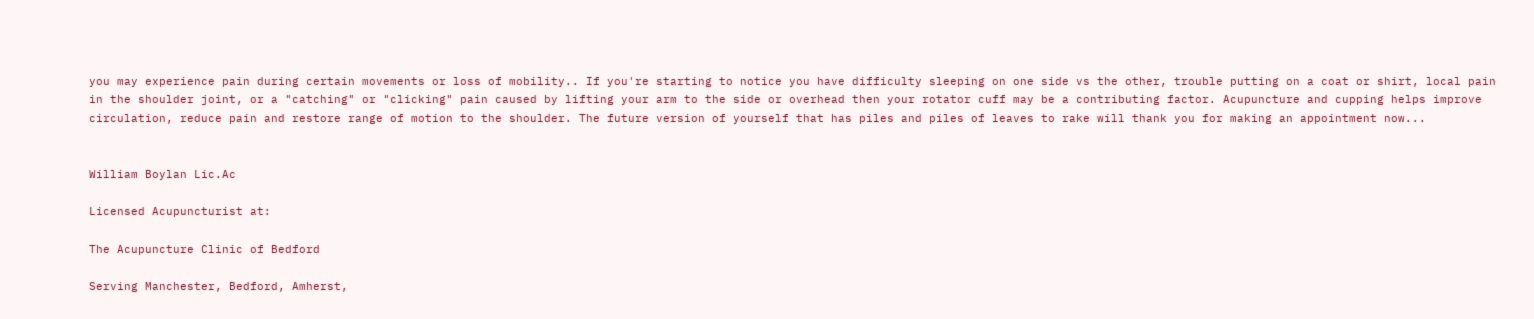you may experience pain during certain movements or loss of mobility.. If you're starting to notice you have difficulty sleeping on one side vs the other, trouble putting on a coat or shirt, local pain in the shoulder joint, or a "catching" or "clicking" pain caused by lifting your arm to the side or overhead then your rotator cuff may be a contributing factor. Acupuncture and cupping helps improve circulation, reduce pain and restore range of motion to the shoulder. The future version of yourself that has piles and piles of leaves to rake will thank you for making an appointment now...


William Boylan Lic.Ac

Licensed Acupuncturist at:

The Acupuncture Clinic of Bedford

Serving Manchester, Bedford, Amherst,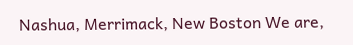Nashua, Merrimack, New Boston We are,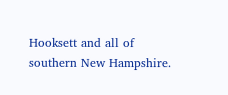Hooksett and all of southern New Hampshire.